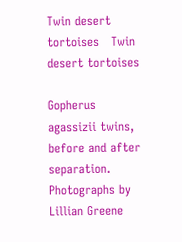Twin desert tortoises   Twin desert tortoises

Gopherus agassizii twins, before and after separation. Photographs by Lillian Greene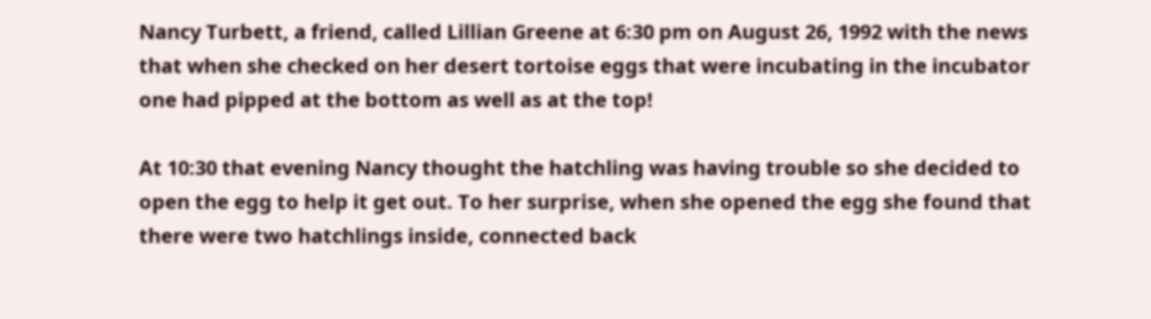Nancy Turbett, a friend, called Lillian Greene at 6:30 pm on August 26, 1992 with the news that when she checked on her desert tortoise eggs that were incubating in the incubator one had pipped at the bottom as well as at the top!

At 10:30 that evening Nancy thought the hatchling was having trouble so she decided to open the egg to help it get out. To her surprise, when she opened the egg she found that there were two hatchlings inside, connected back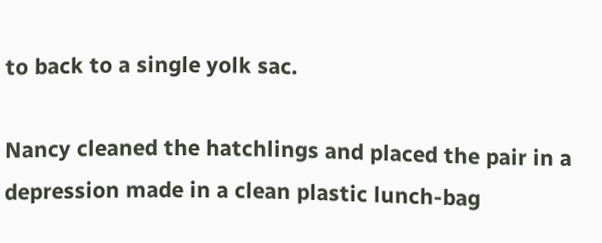to back to a single yolk sac.

Nancy cleaned the hatchlings and placed the pair in a depression made in a clean plastic lunch-bag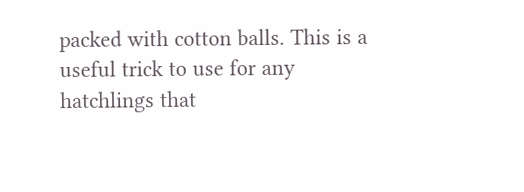packed with cotton balls. This is a useful trick to use for any hatchlings that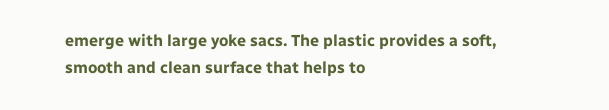emerge with large yoke sacs. The plastic provides a soft, smooth and clean surface that helps to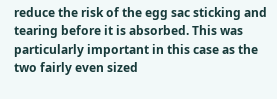reduce the risk of the egg sac sticking and tearing before it is absorbed. This was particularly important in this case as the two fairly even sized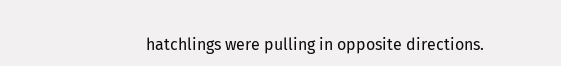hatchlings were pulling in opposite directions.